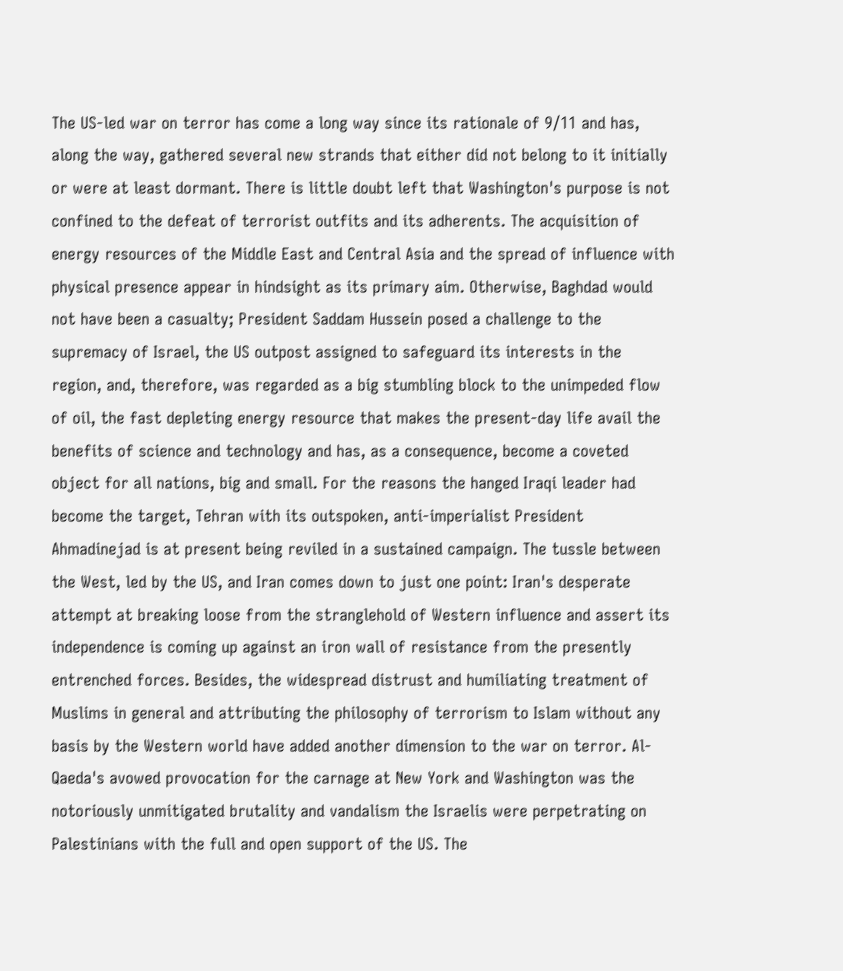The US-led war on terror has come a long way since its rationale of 9/11 and has, along the way, gathered several new strands that either did not belong to it initially or were at least dormant. There is little doubt left that Washington's purpose is not confined to the defeat of terrorist outfits and its adherents. The acquisition of energy resources of the Middle East and Central Asia and the spread of influence with physical presence appear in hindsight as its primary aim. Otherwise, Baghdad would not have been a casualty; President Saddam Hussein posed a challenge to the supremacy of Israel, the US outpost assigned to safeguard its interests in the region, and, therefore, was regarded as a big stumbling block to the unimpeded flow of oil, the fast depleting energy resource that makes the present-day life avail the benefits of science and technology and has, as a consequence, become a coveted object for all nations, big and small. For the reasons the hanged Iraqi leader had become the target, Tehran with its outspoken, anti-imperialist President Ahmadinejad is at present being reviled in a sustained campaign. The tussle between the West, led by the US, and Iran comes down to just one point: Iran's desperate attempt at breaking loose from the stranglehold of Western influence and assert its independence is coming up against an iron wall of resistance from the presently entrenched forces. Besides, the widespread distrust and humiliating treatment of Muslims in general and attributing the philosophy of terrorism to Islam without any basis by the Western world have added another dimension to the war on terror. Al-Qaeda's avowed provocation for the carnage at New York and Washington was the notoriously unmitigated brutality and vandalism the Israelis were perpetrating on Palestinians with the full and open support of the US. The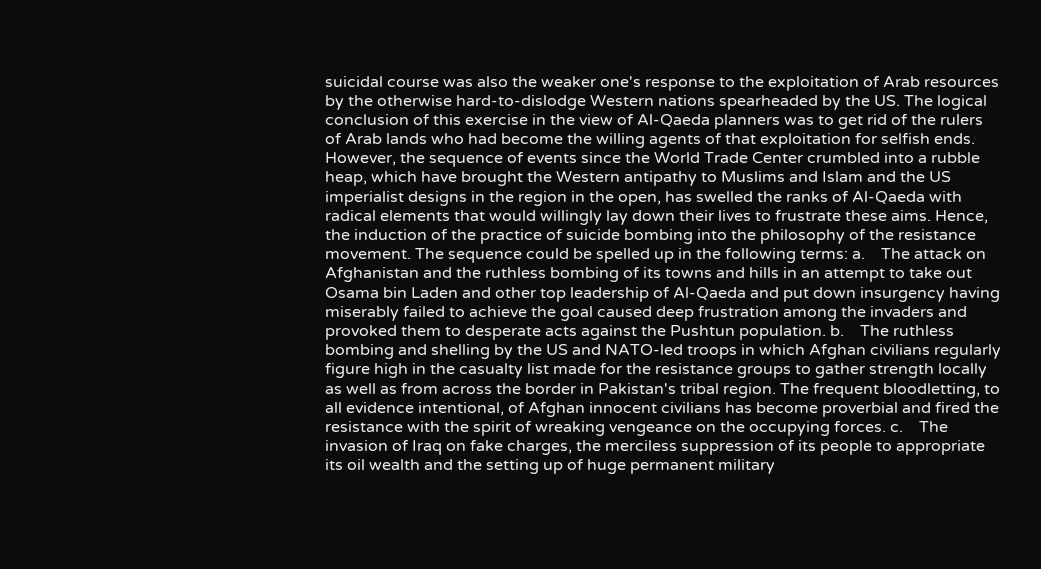suicidal course was also the weaker one's response to the exploitation of Arab resources by the otherwise hard-to-dislodge Western nations spearheaded by the US. The logical conclusion of this exercise in the view of Al-Qaeda planners was to get rid of the rulers of Arab lands who had become the willing agents of that exploitation for selfish ends. However, the sequence of events since the World Trade Center crumbled into a rubble heap, which have brought the Western antipathy to Muslims and Islam and the US imperialist designs in the region in the open, has swelled the ranks of Al-Qaeda with radical elements that would willingly lay down their lives to frustrate these aims. Hence, the induction of the practice of suicide bombing into the philosophy of the resistance movement. The sequence could be spelled up in the following terms: a.    The attack on Afghanistan and the ruthless bombing of its towns and hills in an attempt to take out Osama bin Laden and other top leadership of Al-Qaeda and put down insurgency having miserably failed to achieve the goal caused deep frustration among the invaders and provoked them to desperate acts against the Pushtun population. b.    The ruthless bombing and shelling by the US and NATO-led troops in which Afghan civilians regularly figure high in the casualty list made for the resistance groups to gather strength locally as well as from across the border in Pakistan's tribal region. The frequent bloodletting, to all evidence intentional, of Afghan innocent civilians has become proverbial and fired the resistance with the spirit of wreaking vengeance on the occupying forces. c.    The invasion of Iraq on fake charges, the merciless suppression of its people to appropriate its oil wealth and the setting up of huge permanent military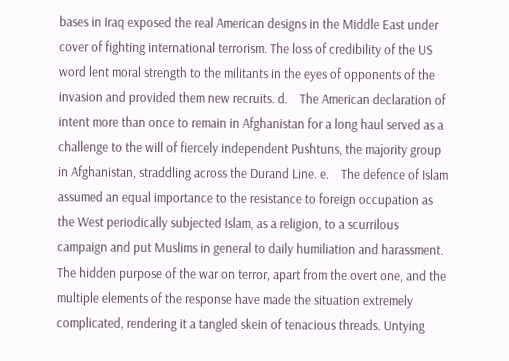bases in Iraq exposed the real American designs in the Middle East under cover of fighting international terrorism. The loss of credibility of the US word lent moral strength to the militants in the eyes of opponents of the invasion and provided them new recruits. d.    The American declaration of intent more than once to remain in Afghanistan for a long haul served as a challenge to the will of fiercely independent Pushtuns, the majority group in Afghanistan, straddling across the Durand Line. e.    The defence of Islam assumed an equal importance to the resistance to foreign occupation as the West periodically subjected Islam, as a religion, to a scurrilous campaign and put Muslims in general to daily humiliation and harassment. The hidden purpose of the war on terror, apart from the overt one, and the multiple elements of the response have made the situation extremely complicated, rendering it a tangled skein of tenacious threads. Untying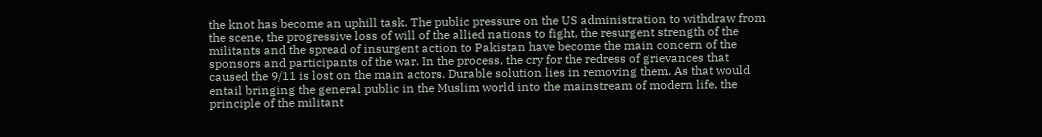the knot has become an uphill task. The public pressure on the US administration to withdraw from the scene, the progressive loss of will of the allied nations to fight, the resurgent strength of the militants and the spread of insurgent action to Pakistan have become the main concern of the sponsors and participants of the war. In the process, the cry for the redress of grievances that caused the 9/11 is lost on the main actors. Durable solution lies in removing them. As that would entail bringing the general public in the Muslim world into the mainstream of modern life, the principle of the militant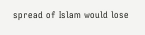spread of Islam would lose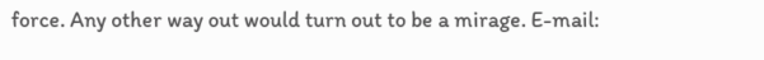force. Any other way out would turn out to be a mirage. E-mail: